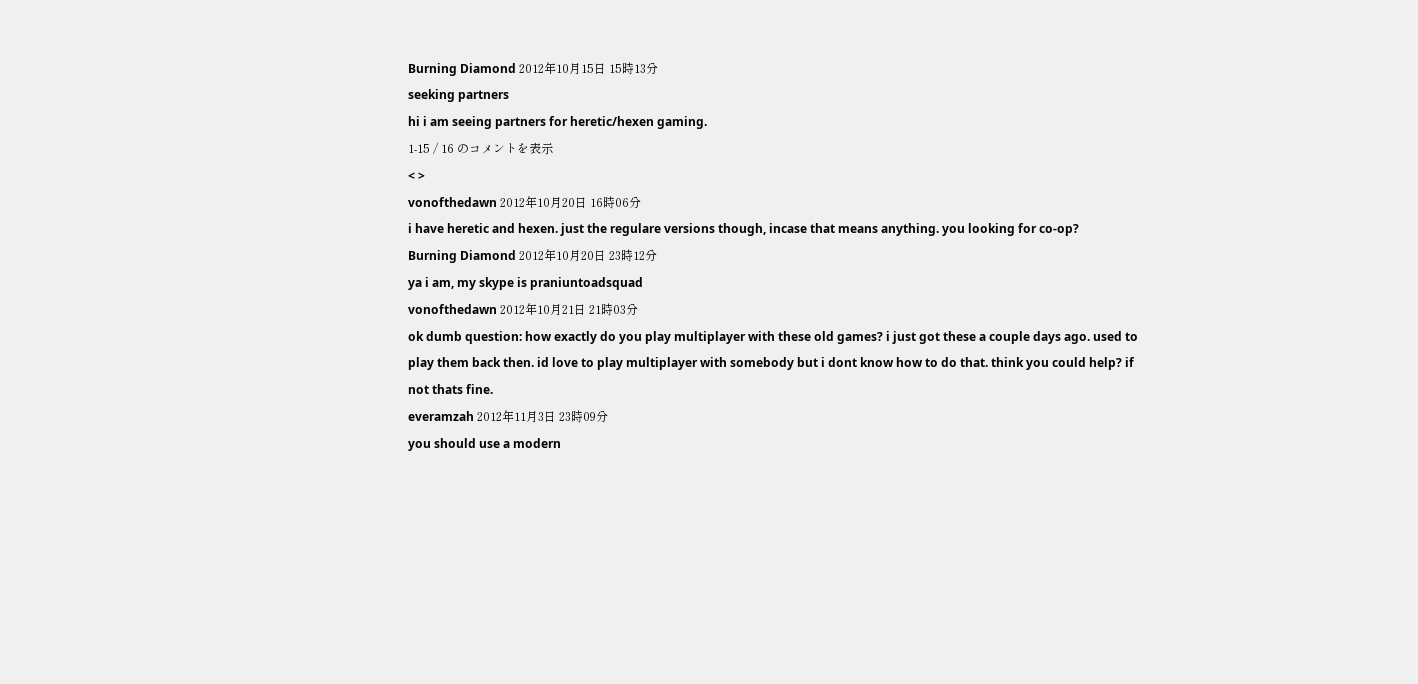Burning Diamond 2012年10月15日 15時13分
seeking partners
hi i am seeing partners for heretic/hexen gaming.
1-15 / 16 のコメントを表示
< >
vonofthedawn 2012年10月20日 16時06分
i have heretic and hexen. just the regulare versions though, incase that means anything. you looking for co-op?
Burning Diamond 2012年10月20日 23時12分
ya i am, my skype is praniuntoadsquad
vonofthedawn 2012年10月21日 21時03分
ok dumb question: how exactly do you play multiplayer with these old games? i just got these a couple days ago. used to play them back then. id love to play multiplayer with somebody but i dont know how to do that. think you could help? if not thats fine.
everamzah 2012年11月3日 23時09分
you should use a modern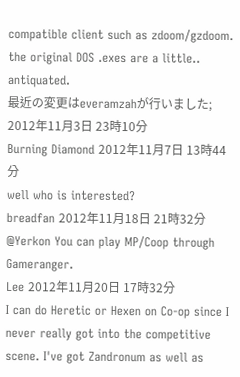compatible client such as zdoom/gzdoom. the original DOS .exes are a little.. antiquated.
最近の変更はeveramzahが行いました; 2012年11月3日 23時10分
Burning Diamond 2012年11月7日 13時44分
well who is interested?
breadfan 2012年11月18日 21時32分
@Yerkon You can play MP/Coop through Gameranger.
Lee 2012年11月20日 17時32分
I can do Heretic or Hexen on Co-op since I never really got into the competitive scene. I've got Zandronum as well as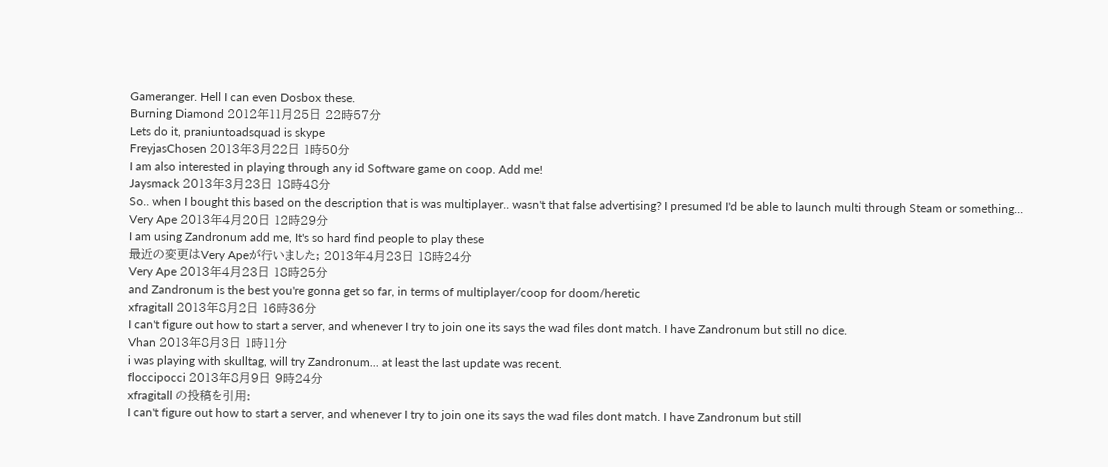Gameranger. Hell I can even Dosbox these.
Burning Diamond 2012年11月25日 22時57分
Lets do it, praniuntoadsquad is skype
FreyjasChosen 2013年3月22日 1時50分
I am also interested in playing through any id Software game on coop. Add me!
Jaysmack 2013年3月23日 18時48分
So.. when I bought this based on the description that is was multiplayer.. wasn't that false advertising? I presumed I'd be able to launch multi through Steam or something...
Very Ape 2013年4月20日 12時29分
I am using Zandronum add me, It's so hard find people to play these
最近の変更はVery Apeが行いました; 2013年4月23日 18時24分
Very Ape 2013年4月23日 18時25分
and Zandronum is the best you're gonna get so far, in terms of multiplayer/coop for doom/heretic
xfragitall 2013年8月2日 16時36分
I can't figure out how to start a server, and whenever I try to join one its says the wad files dont match. I have Zandronum but still no dice.
Vhan 2013年8月3日 1時11分
i was playing with skulltag, will try Zandronum... at least the last update was recent.
floccipocci 2013年8月9日 9時24分
xfragitall の投稿を引用:
I can't figure out how to start a server, and whenever I try to join one its says the wad files dont match. I have Zandronum but still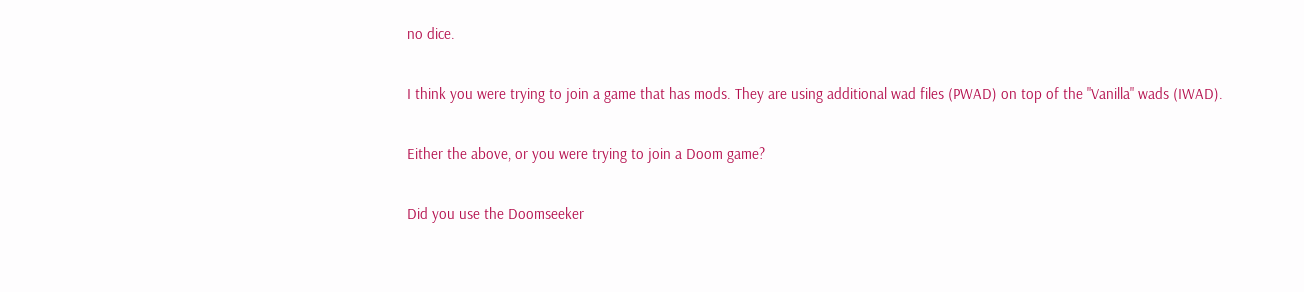no dice.

I think you were trying to join a game that has mods. They are using additional wad files (PWAD) on top of the "Vanilla" wads (IWAD).

Either the above, or you were trying to join a Doom game?

Did you use the Doomseeker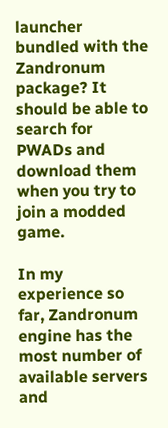launcher bundled with the Zandronum package? It should be able to search for PWADs and download them when you try to join a modded game.

In my experience so far, Zandronum engine has the most number of available servers and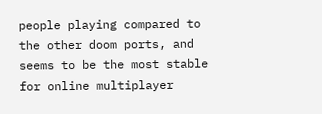people playing compared to the other doom ports, and seems to be the most stable for online multiplayer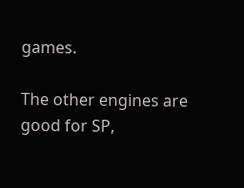games.

The other engines are good for SP,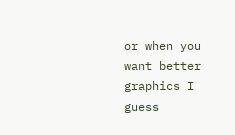or when you want better graphics I guess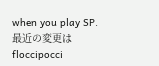when you play SP.
最近の変更はfloccipocci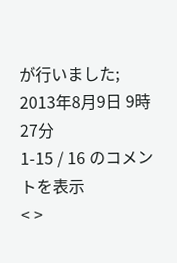が行いました; 2013年8月9日 9時27分
1-15 / 16 のコメントを表示
< >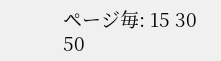ページ毎: 15 30 50